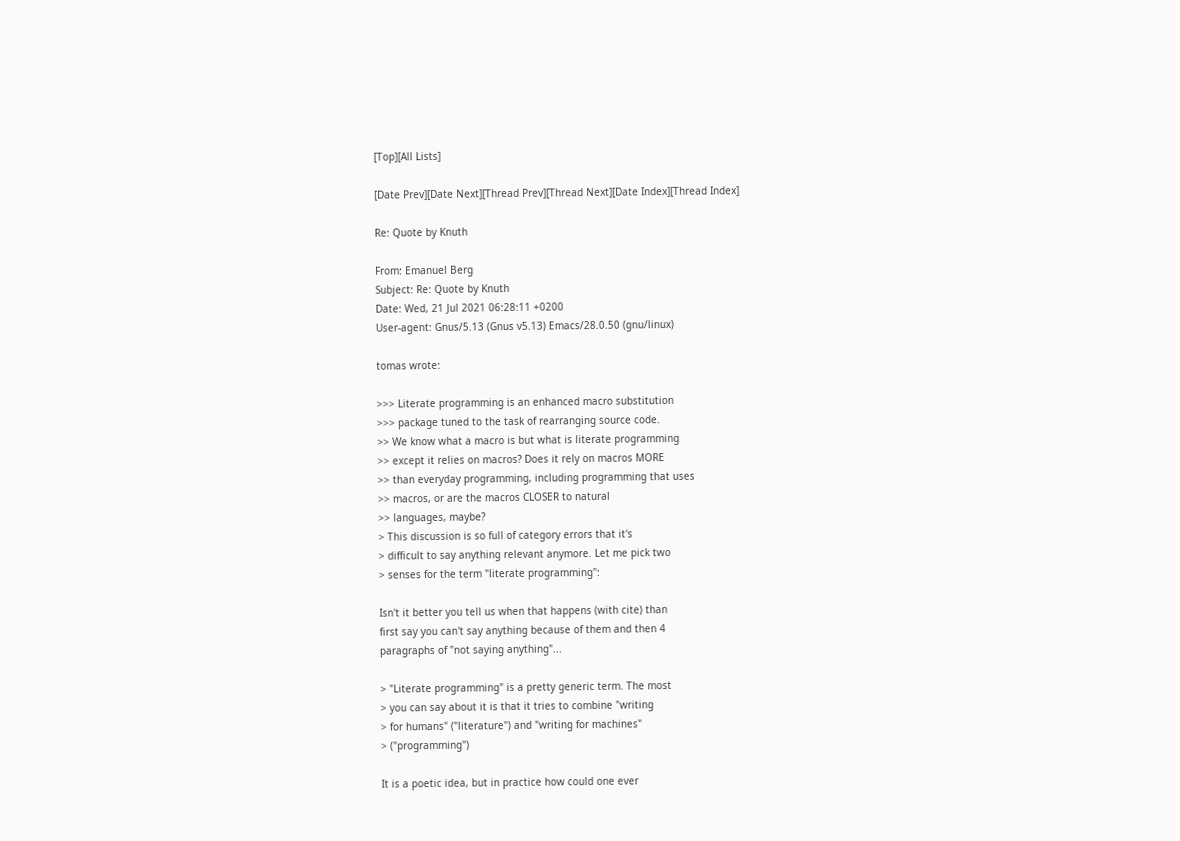[Top][All Lists]

[Date Prev][Date Next][Thread Prev][Thread Next][Date Index][Thread Index]

Re: Quote by Knuth

From: Emanuel Berg
Subject: Re: Quote by Knuth
Date: Wed, 21 Jul 2021 06:28:11 +0200
User-agent: Gnus/5.13 (Gnus v5.13) Emacs/28.0.50 (gnu/linux)

tomas wrote:

>>> Literate programming is an enhanced macro substitution
>>> package tuned to the task of rearranging source code.
>> We know what a macro is but what is literate programming
>> except it relies on macros? Does it rely on macros MORE
>> than everyday programming, including programming that uses
>> macros, or are the macros CLOSER to natural
>> languages, maybe?
> This discussion is so full of category errors that it's
> difficult to say anything relevant anymore. Let me pick two
> senses for the term "literate programming":

Isn't it better you tell us when that happens (with cite) than
first say you can't say anything because of them and then 4
paragraphs of "not saying anything"...

> "Literate programming" is a pretty generic term. The most
> you can say about it is that it tries to combine "writing
> for humans" ("literature") and "writing for machines"
> ("programming")

It is a poetic idea, but in practice how could one ever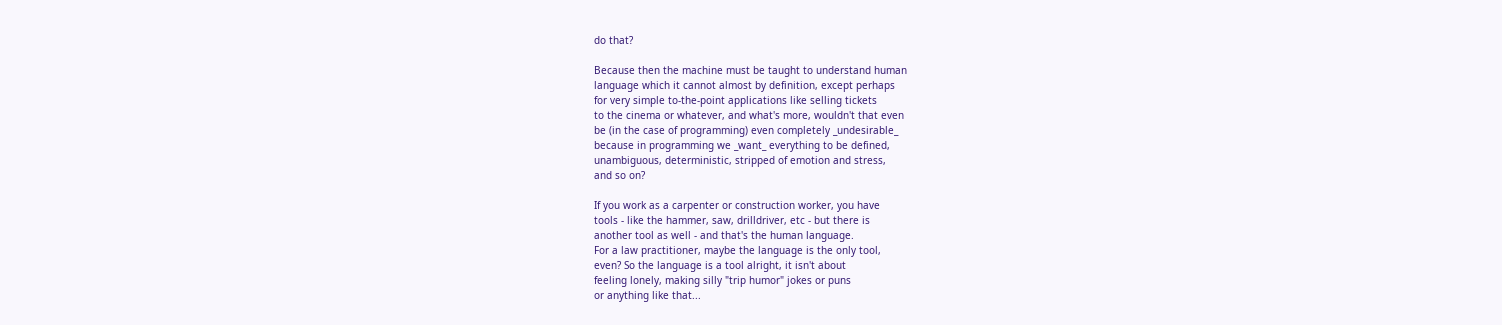do that?

Because then the machine must be taught to understand human
language which it cannot almost by definition, except perhaps
for very simple to-the-point applications like selling tickets
to the cinema or whatever, and what's more, wouldn't that even
be (in the case of programming) even completely _undesirable_
because in programming we _want_ everything to be defined,
unambiguous, deterministic, stripped of emotion and stress,
and so on?

If you work as a carpenter or construction worker, you have
tools - like the hammer, saw, drilldriver, etc - but there is
another tool as well - and that's the human language.
For a law practitioner, maybe the language is the only tool,
even? So the language is a tool alright, it isn't about
feeling lonely, making silly "trip humor" jokes or puns
or anything like that...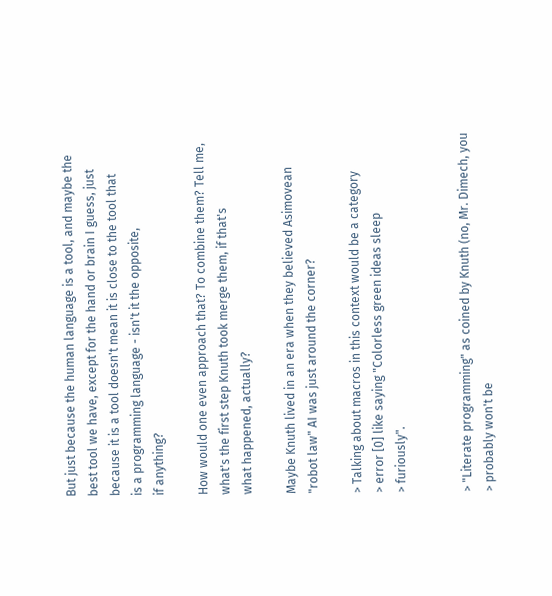But just because the human language is a tool, and maybe the
best tool we have, except for the hand or brain I guess, just
because it is a tool doesn't mean it is close to the tool that
is a programming language - isn't it the opposite,
if anything?

How would one even approach that? To combine them? Tell me,
what's the first step Knuth took merge them, if that's
what happened, actually?

Maybe Knuth lived in an era when they believed Asimovean
"robot law" AI was just around the corner?

> Talking about macros in this context would be a category
> error [0] like saying "Colorless green ideas sleep
> furiously".


> "Literate programming" as coined by Knuth (no, Mr. Dimech, you
> probably won't be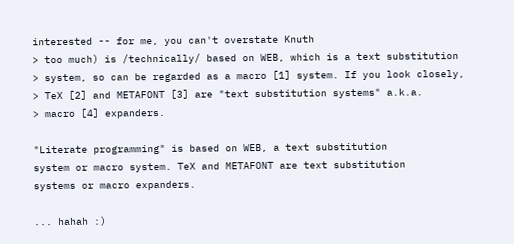interested -- for me, you can't overstate Knuth
> too much) is /technically/ based on WEB, which is a text substitution
> system, so can be regarded as a macro [1] system. If you look closely,
> TeX [2] and METAFONT [3] are "text substitution systems" a.k.a.
> macro [4] expanders.

"Literate programming" is based on WEB, a text substitution
system or macro system. TeX and METAFONT are text substitution
systems or macro expanders.

... hahah :)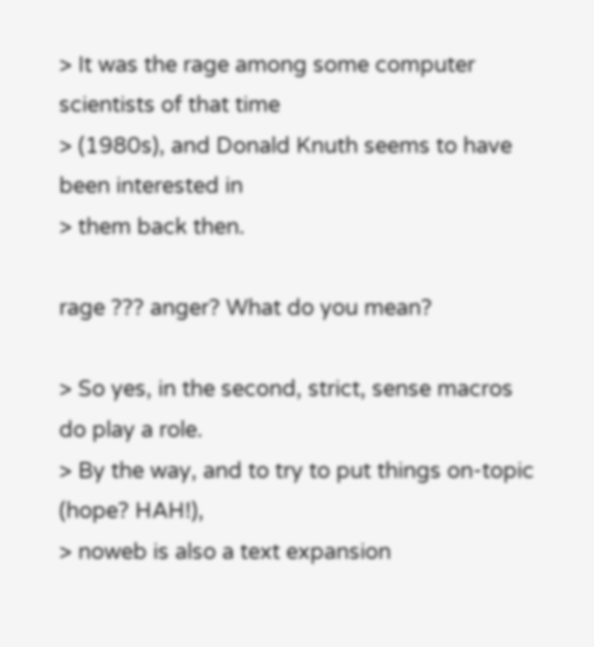> It was the rage among some computer scientists of that time
> (1980s), and Donald Knuth seems to have been interested in
> them back then.

rage ??? anger? What do you mean?

> So yes, in the second, strict, sense macros do play a role.
> By the way, and to try to put things on-topic (hope? HAH!),
> noweb is also a text expansion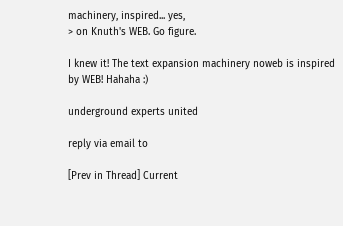machinery, inspired... yes,
> on Knuth's WEB. Go figure.

I knew it! The text expansion machinery noweb is inspired
by WEB! Hahaha :)

underground experts united

reply via email to

[Prev in Thread] Current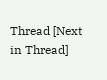Thread [Next in Thread]